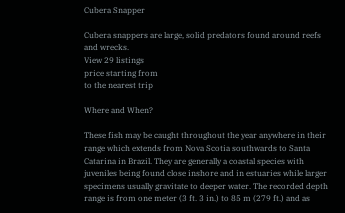Cubera Snapper

Cubera snappers are large, solid predators found around reefs and wrecks.
View 29 listings
price starting from
to the nearest trip

Where and When?

These fish may be caught throughout the year anywhere in their range which extends from Nova Scotia southwards to Santa Catarina in Brazil. They are generally a coastal species with juveniles being found close inshore and in estuaries while larger specimens usually gravitate to deeper water. The recorded depth range is from one meter (3 ft. 3 in.) to 85 m (279 ft.) and as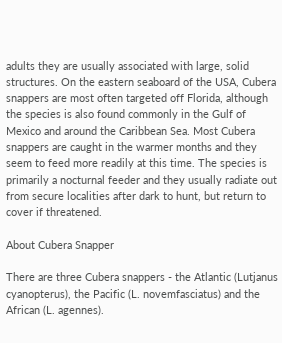adults they are usually associated with large, solid structures. On the eastern seaboard of the USA, Cubera snappers are most often targeted off Florida, although the species is also found commonly in the Gulf of Mexico and around the Caribbean Sea. Most Cubera snappers are caught in the warmer months and they seem to feed more readily at this time. The species is primarily a nocturnal feeder and they usually radiate out from secure localities after dark to hunt, but return to cover if threatened.

About Cubera Snapper

There are three Cubera snappers - the Atlantic (Lutjanus cyanopterus), the Pacific (L. novemfasciatus) and the African (L. agennes).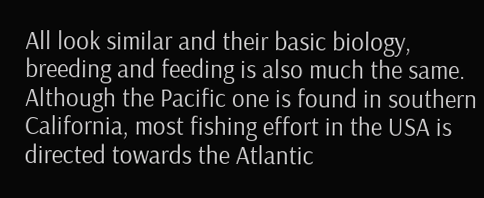All look similar and their basic biology, breeding and feeding is also much the same. Although the Pacific one is found in southern California, most fishing effort in the USA is directed towards the Atlantic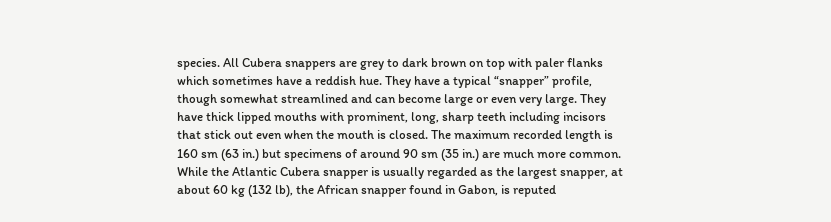species. All Cubera snappers are grey to dark brown on top with paler flanks which sometimes have a reddish hue. They have a typical “snapper” profile, though somewhat streamlined and can become large or even very large. They have thick lipped mouths with prominent, long, sharp teeth including incisors that stick out even when the mouth is closed. The maximum recorded length is 160 sm (63 in.) but specimens of around 90 sm (35 in.) are much more common. While the Atlantic Cubera snapper is usually regarded as the largest snapper, at about 60 kg (132 lb), the African snapper found in Gabon, is reputed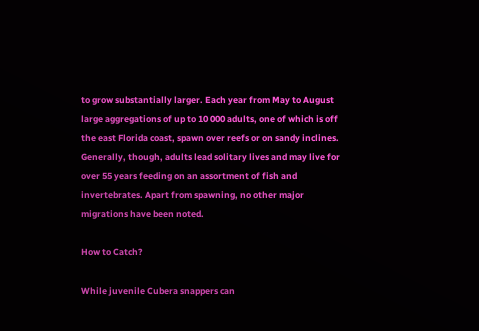to grow substantially larger. Each year from May to August large aggregations of up to 10 000 adults, one of which is off the east Florida coast, spawn over reefs or on sandy inclines. Generally, though, adults lead solitary lives and may live for over 55 years feeding on an assortment of fish and invertebrates. Apart from spawning, no other major migrations have been noted.

How to Catch?

While juvenile Cubera snappers can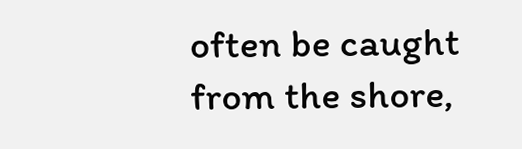often be caught from the shore,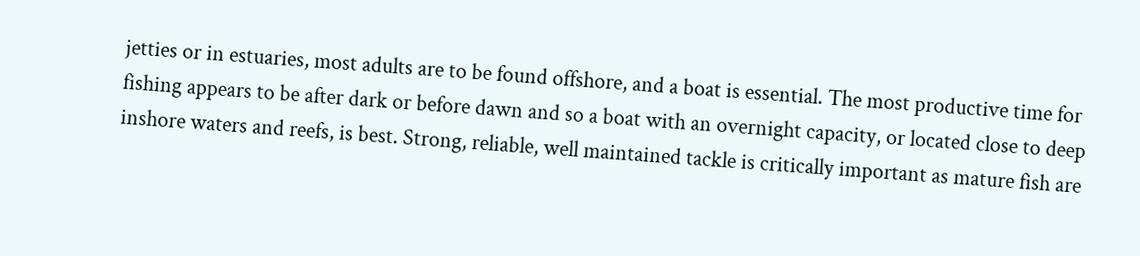jetties or in estuaries, most adults are to be found offshore, and a boat is essential. The most productive time for fishing appears to be after dark or before dawn and so a boat with an overnight capacity, or located close to deep inshore waters and reefs, is best. Strong, reliable, well maintained tackle is critically important as mature fish are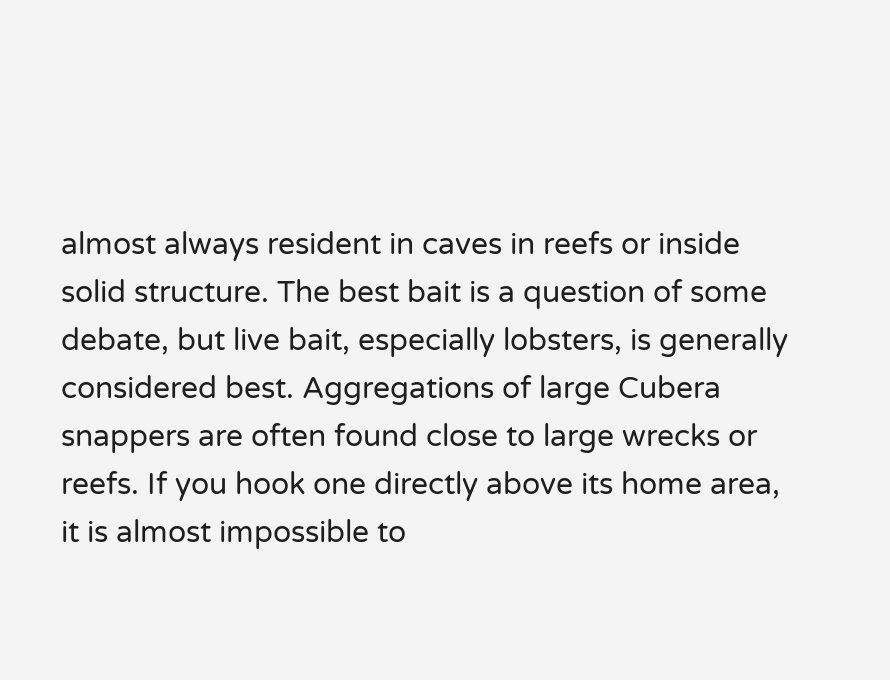almost always resident in caves in reefs or inside solid structure. The best bait is a question of some debate, but live bait, especially lobsters, is generally considered best. Aggregations of large Cubera snappers are often found close to large wrecks or reefs. If you hook one directly above its home area, it is almost impossible to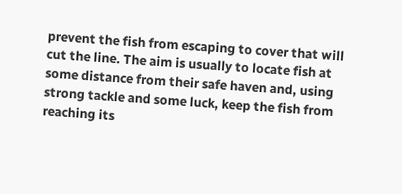prevent the fish from escaping to cover that will cut the line. The aim is usually to locate fish at some distance from their safe haven and, using strong tackle and some luck, keep the fish from reaching its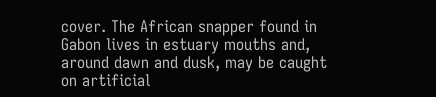cover. The African snapper found in Gabon lives in estuary mouths and, around dawn and dusk, may be caught on artificial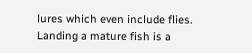lures which even include flies. Landing a mature fish is a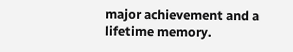major achievement and a lifetime memory.